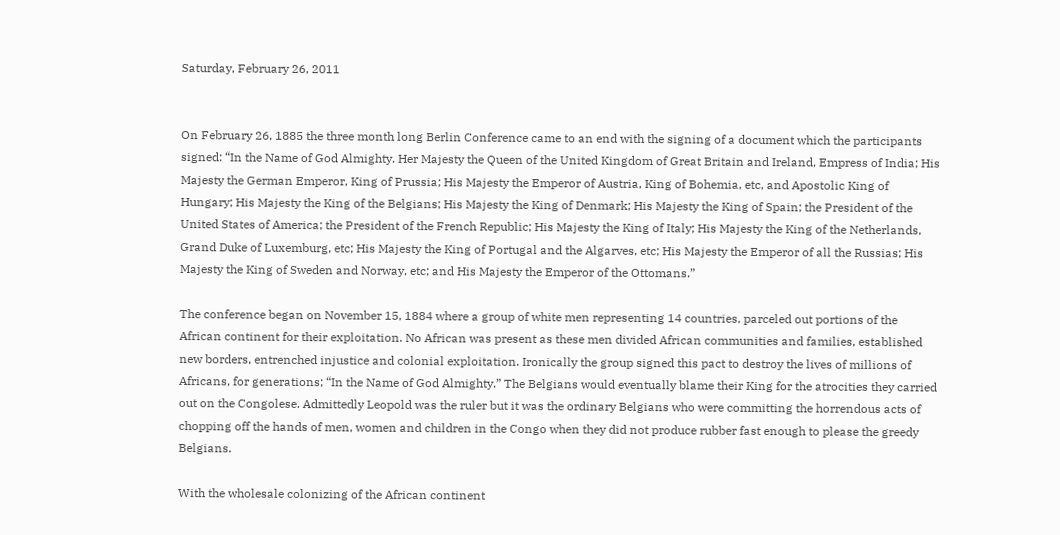Saturday, February 26, 2011


On February 26, 1885 the three month long Berlin Conference came to an end with the signing of a document which the participants signed: “In the Name of God Almighty. Her Majesty the Queen of the United Kingdom of Great Britain and Ireland, Empress of India; His Majesty the German Emperor, King of Prussia; His Majesty the Emperor of Austria, King of Bohemia, etc, and Apostolic King of Hungary; His Majesty the King of the Belgians; His Majesty the King of Denmark; His Majesty the King of Spain; the President of the United States of America; the President of the French Republic; His Majesty the King of Italy; His Majesty the King of the Netherlands, Grand Duke of Luxemburg, etc; His Majesty the King of Portugal and the Algarves, etc; His Majesty the Emperor of all the Russias; His Majesty the King of Sweden and Norway, etc; and His Majesty the Emperor of the Ottomans.”

The conference began on November 15, 1884 where a group of white men representing 14 countries, parceled out portions of the African continent for their exploitation. No African was present as these men divided African communities and families, established new borders, entrenched injustice and colonial exploitation. Ironically the group signed this pact to destroy the lives of millions of Africans, for generations; “In the Name of God Almighty.” The Belgians would eventually blame their King for the atrocities they carried out on the Congolese. Admittedly Leopold was the ruler but it was the ordinary Belgians who were committing the horrendous acts of chopping off the hands of men, women and children in the Congo when they did not produce rubber fast enough to please the greedy Belgians.

With the wholesale colonizing of the African continent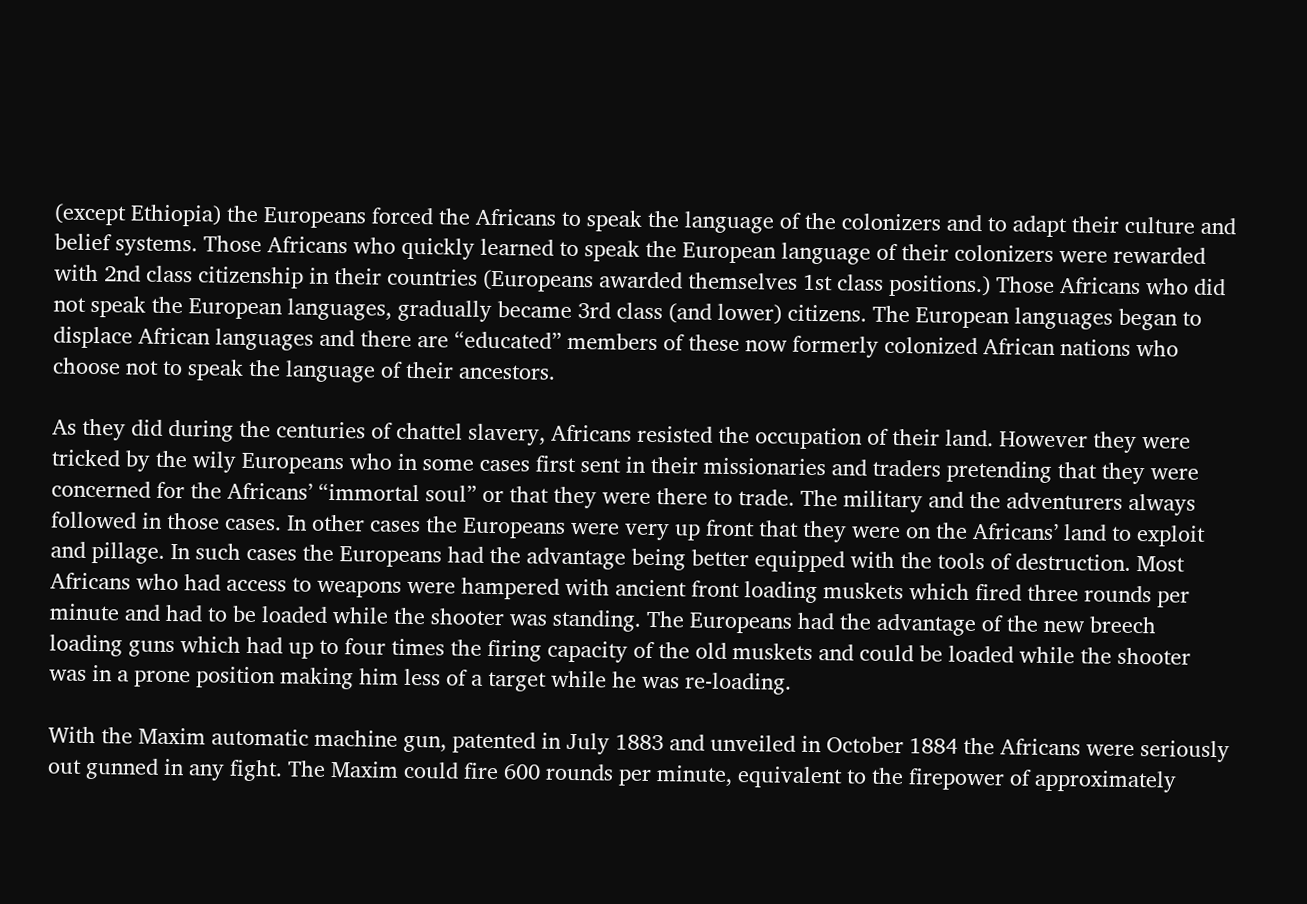(except Ethiopia) the Europeans forced the Africans to speak the language of the colonizers and to adapt their culture and belief systems. Those Africans who quickly learned to speak the European language of their colonizers were rewarded with 2nd class citizenship in their countries (Europeans awarded themselves 1st class positions.) Those Africans who did not speak the European languages, gradually became 3rd class (and lower) citizens. The European languages began to displace African languages and there are “educated” members of these now formerly colonized African nations who choose not to speak the language of their ancestors.

As they did during the centuries of chattel slavery, Africans resisted the occupation of their land. However they were tricked by the wily Europeans who in some cases first sent in their missionaries and traders pretending that they were concerned for the Africans’ “immortal soul” or that they were there to trade. The military and the adventurers always followed in those cases. In other cases the Europeans were very up front that they were on the Africans’ land to exploit and pillage. In such cases the Europeans had the advantage being better equipped with the tools of destruction. Most Africans who had access to weapons were hampered with ancient front loading muskets which fired three rounds per minute and had to be loaded while the shooter was standing. The Europeans had the advantage of the new breech loading guns which had up to four times the firing capacity of the old muskets and could be loaded while the shooter was in a prone position making him less of a target while he was re-loading.

With the Maxim automatic machine gun, patented in July 1883 and unveiled in October 1884 the Africans were seriously out gunned in any fight. The Maxim could fire 600 rounds per minute, equivalent to the firepower of approximately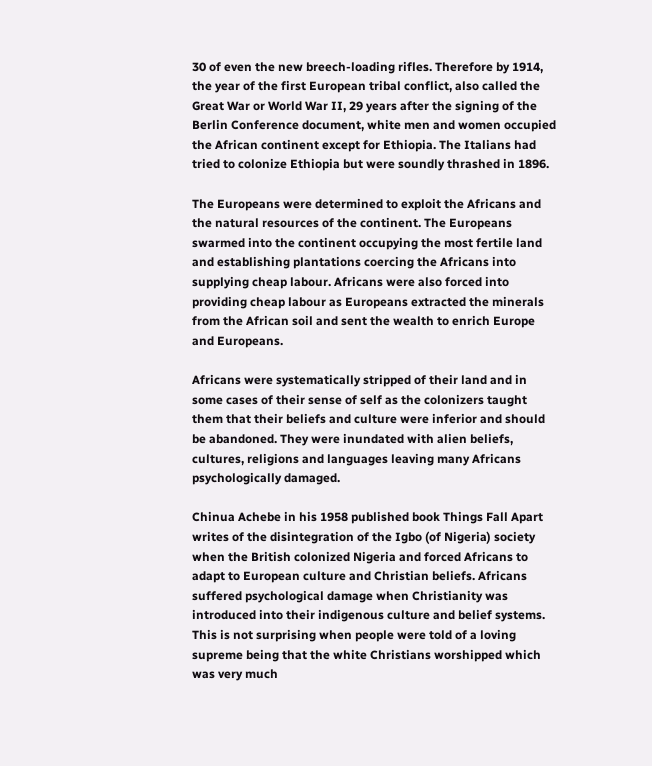30 of even the new breech-loading rifles. Therefore by 1914, the year of the first European tribal conflict, also called the Great War or World War II, 29 years after the signing of the Berlin Conference document, white men and women occupied the African continent except for Ethiopia. The Italians had tried to colonize Ethiopia but were soundly thrashed in 1896.

The Europeans were determined to exploit the Africans and the natural resources of the continent. The Europeans swarmed into the continent occupying the most fertile land and establishing plantations coercing the Africans into supplying cheap labour. Africans were also forced into providing cheap labour as Europeans extracted the minerals from the African soil and sent the wealth to enrich Europe and Europeans.

Africans were systematically stripped of their land and in some cases of their sense of self as the colonizers taught them that their beliefs and culture were inferior and should be abandoned. They were inundated with alien beliefs, cultures, religions and languages leaving many Africans psychologically damaged.

Chinua Achebe in his 1958 published book Things Fall Apart writes of the disintegration of the Igbo (of Nigeria) society when the British colonized Nigeria and forced Africans to adapt to European culture and Christian beliefs. Africans suffered psychological damage when Christianity was introduced into their indigenous culture and belief systems. This is not surprising when people were told of a loving supreme being that the white Christians worshipped which was very much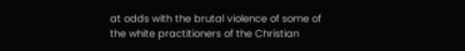at odds with the brutal violence of some of the white practitioners of the Christian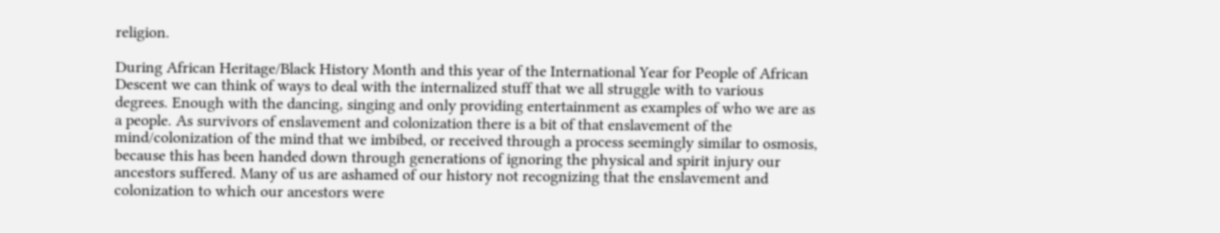religion.

During African Heritage/Black History Month and this year of the International Year for People of African Descent we can think of ways to deal with the internalized stuff that we all struggle with to various degrees. Enough with the dancing, singing and only providing entertainment as examples of who we are as a people. As survivors of enslavement and colonization there is a bit of that enslavement of the mind/colonization of the mind that we imbibed, or received through a process seemingly similar to osmosis, because this has been handed down through generations of ignoring the physical and spirit injury our ancestors suffered. Many of us are ashamed of our history not recognizing that the enslavement and colonization to which our ancestors were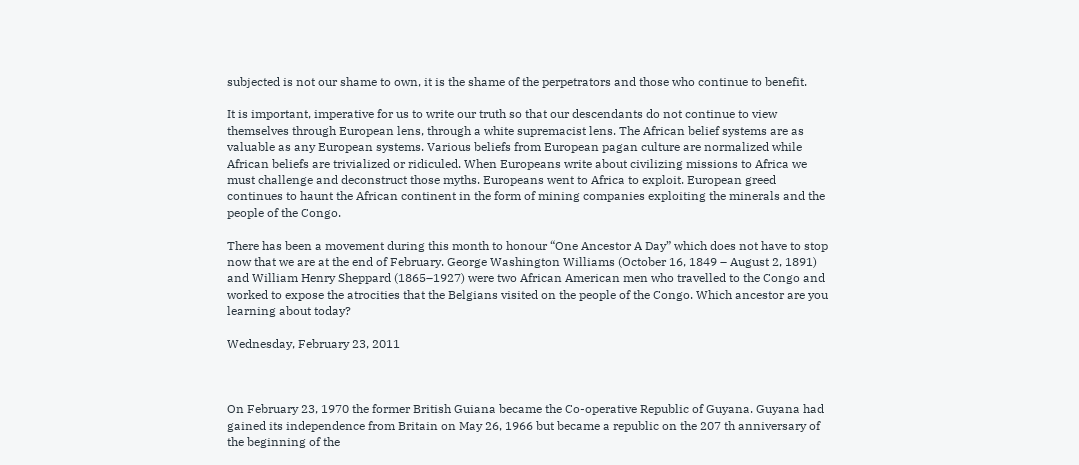subjected is not our shame to own, it is the shame of the perpetrators and those who continue to benefit.

It is important, imperative for us to write our truth so that our descendants do not continue to view themselves through European lens, through a white supremacist lens. The African belief systems are as valuable as any European systems. Various beliefs from European pagan culture are normalized while African beliefs are trivialized or ridiculed. When Europeans write about civilizing missions to Africa we must challenge and deconstruct those myths. Europeans went to Africa to exploit. European greed continues to haunt the African continent in the form of mining companies exploiting the minerals and the people of the Congo.

There has been a movement during this month to honour “One Ancestor A Day” which does not have to stop now that we are at the end of February. George Washington Williams (October 16, 1849 – August 2, 1891) and William Henry Sheppard (1865–1927) were two African American men who travelled to the Congo and worked to expose the atrocities that the Belgians visited on the people of the Congo. Which ancestor are you learning about today?

Wednesday, February 23, 2011



On February 23, 1970 the former British Guiana became the Co-operative Republic of Guyana. Guyana had gained its independence from Britain on May 26, 1966 but became a republic on the 207 th anniversary of the beginning of the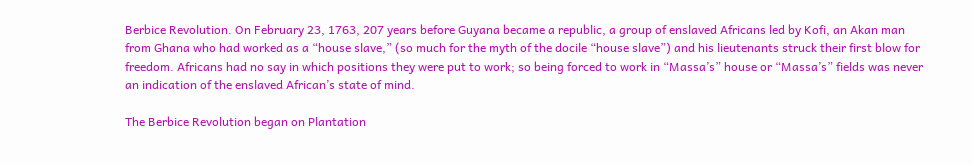Berbice Revolution. On February 23, 1763, 207 years before Guyana became a republic, a group of enslaved Africans led by Kofi, an Akan man from Ghana who had worked as a “house slave,” (so much for the myth of the docile “house slave”) and his lieutenants struck their first blow for freedom. Africans had no say in which positions they were put to work; so being forced to work in “Massa’s” house or “Massa’s” fields was never an indication of the enslaved African’s state of mind.

The Berbice Revolution began on Plantation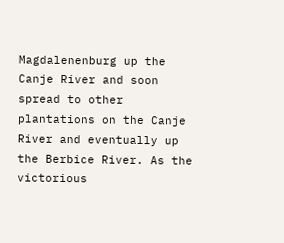Magdalenenburg up the Canje River and soon spread to other plantations on the Canje River and eventually up the Berbice River. As the victorious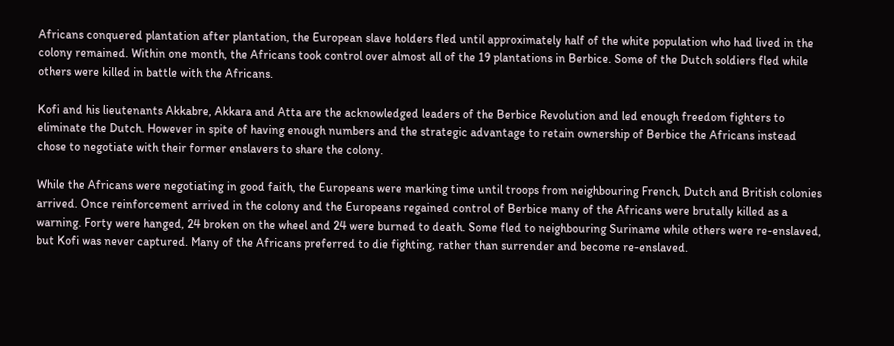Africans conquered plantation after plantation, the European slave holders fled until approximately half of the white population who had lived in the colony remained. Within one month, the Africans took control over almost all of the 19 plantations in Berbice. Some of the Dutch soldiers fled while others were killed in battle with the Africans.

Kofi and his lieutenants Akkabre, Akkara and Atta are the acknowledged leaders of the Berbice Revolution and led enough freedom fighters to eliminate the Dutch. However in spite of having enough numbers and the strategic advantage to retain ownership of Berbice the Africans instead chose to negotiate with their former enslavers to share the colony.

While the Africans were negotiating in good faith, the Europeans were marking time until troops from neighbouring French, Dutch and British colonies arrived. Once reinforcement arrived in the colony and the Europeans regained control of Berbice many of the Africans were brutally killed as a warning. Forty were hanged, 24 broken on the wheel and 24 were burned to death. Some fled to neighbouring Suriname while others were re-enslaved, but Kofi was never captured. Many of the Africans preferred to die fighting, rather than surrender and become re-enslaved.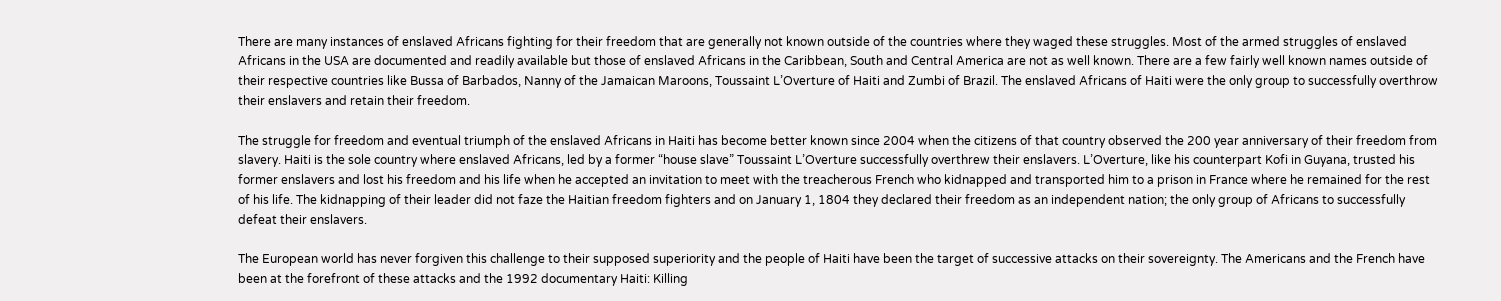There are many instances of enslaved Africans fighting for their freedom that are generally not known outside of the countries where they waged these struggles. Most of the armed struggles of enslaved Africans in the USA are documented and readily available but those of enslaved Africans in the Caribbean, South and Central America are not as well known. There are a few fairly well known names outside of their respective countries like Bussa of Barbados, Nanny of the Jamaican Maroons, Toussaint L’Overture of Haiti and Zumbi of Brazil. The enslaved Africans of Haiti were the only group to successfully overthrow their enslavers and retain their freedom.

The struggle for freedom and eventual triumph of the enslaved Africans in Haiti has become better known since 2004 when the citizens of that country observed the 200 year anniversary of their freedom from slavery. Haiti is the sole country where enslaved Africans, led by a former “house slave” Toussaint L’Overture successfully overthrew their enslavers. L’Overture, like his counterpart Kofi in Guyana, trusted his former enslavers and lost his freedom and his life when he accepted an invitation to meet with the treacherous French who kidnapped and transported him to a prison in France where he remained for the rest of his life. The kidnapping of their leader did not faze the Haitian freedom fighters and on January 1, 1804 they declared their freedom as an independent nation; the only group of Africans to successfully defeat their enslavers.

The European world has never forgiven this challenge to their supposed superiority and the people of Haiti have been the target of successive attacks on their sovereignty. The Americans and the French have been at the forefront of these attacks and the 1992 documentary Haiti: Killing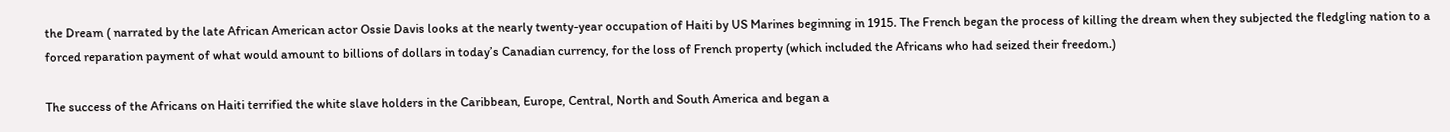the Dream ( narrated by the late African American actor Ossie Davis looks at the nearly twenty-year occupation of Haiti by US Marines beginning in 1915. The French began the process of killing the dream when they subjected the fledgling nation to a forced reparation payment of what would amount to billions of dollars in today’s Canadian currency, for the loss of French property (which included the Africans who had seized their freedom.)

The success of the Africans on Haiti terrified the white slave holders in the Caribbean, Europe, Central, North and South America and began a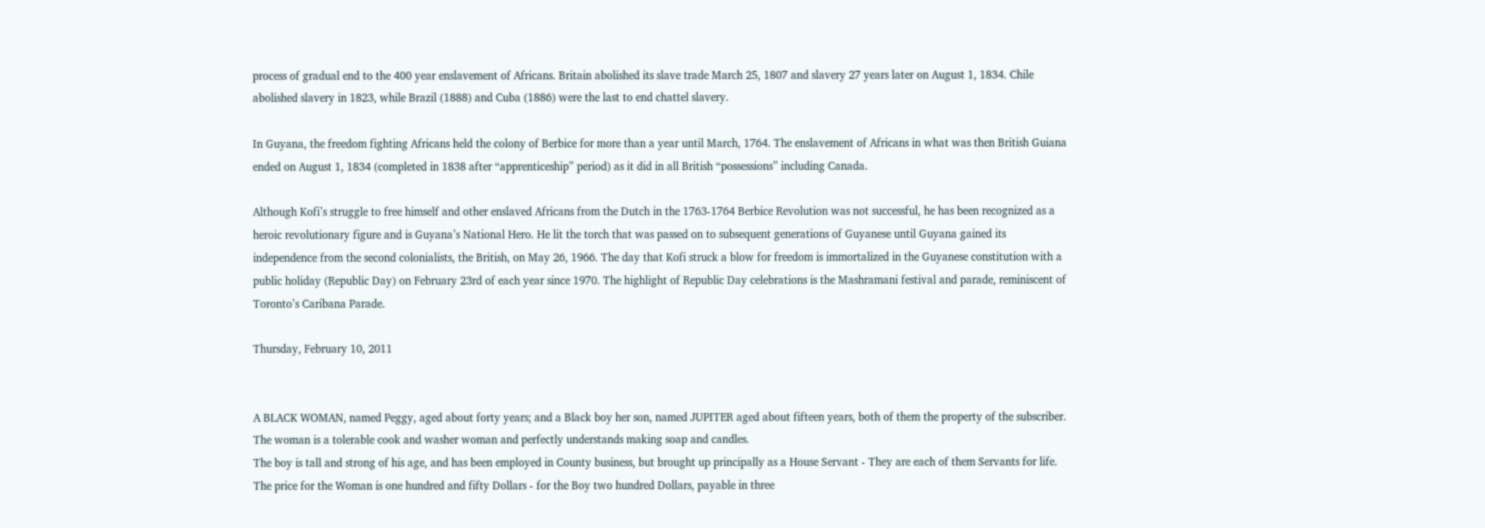process of gradual end to the 400 year enslavement of Africans. Britain abolished its slave trade March 25, 1807 and slavery 27 years later on August 1, 1834. Chile abolished slavery in 1823, while Brazil (1888) and Cuba (1886) were the last to end chattel slavery.

In Guyana, the freedom fighting Africans held the colony of Berbice for more than a year until March, 1764. The enslavement of Africans in what was then British Guiana ended on August 1, 1834 (completed in 1838 after “apprenticeship” period) as it did in all British “possessions” including Canada.

Although Kofi’s struggle to free himself and other enslaved Africans from the Dutch in the 1763-1764 Berbice Revolution was not successful, he has been recognized as a heroic revolutionary figure and is Guyana’s National Hero. He lit the torch that was passed on to subsequent generations of Guyanese until Guyana gained its independence from the second colonialists, the British, on May 26, 1966. The day that Kofi struck a blow for freedom is immortalized in the Guyanese constitution with a public holiday (Republic Day) on February 23rd of each year since 1970. The highlight of Republic Day celebrations is the Mashramani festival and parade, reminiscent of Toronto’s Caribana Parade.

Thursday, February 10, 2011


A BLACK WOMAN, named Peggy, aged about forty years; and a Black boy her son, named JUPITER aged about fifteen years, both of them the property of the subscriber.
The woman is a tolerable cook and washer woman and perfectly understands making soap and candles.
The boy is tall and strong of his age, and has been employed in County business, but brought up principally as a House Servant - They are each of them Servants for life. The price for the Woman is one hundred and fifty Dollars - for the Boy two hundred Dollars, payable in three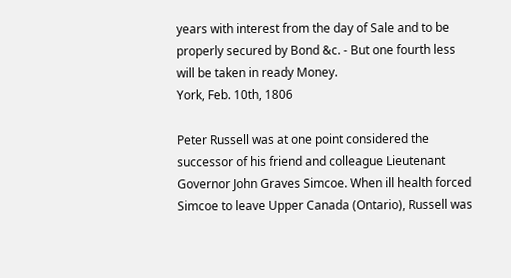years with interest from the day of Sale and to be properly secured by Bond &c. - But one fourth less will be taken in ready Money.
York, Feb. 10th, 1806

Peter Russell was at one point considered the successor of his friend and colleague Lieutenant Governor John Graves Simcoe. When ill health forced Simcoe to leave Upper Canada (Ontario), Russell was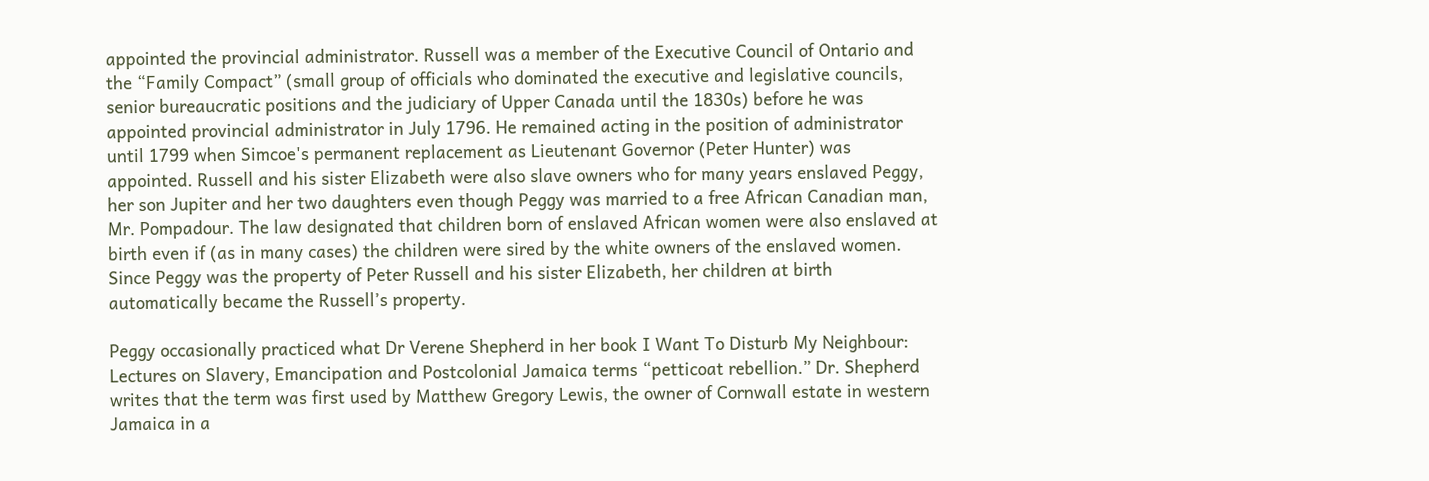appointed the provincial administrator. Russell was a member of the Executive Council of Ontario and the “Family Compact” (small group of officials who dominated the executive and legislative councils, senior bureaucratic positions and the judiciary of Upper Canada until the 1830s) before he was appointed provincial administrator in July 1796. He remained acting in the position of administrator until 1799 when Simcoe's permanent replacement as Lieutenant Governor (Peter Hunter) was appointed. Russell and his sister Elizabeth were also slave owners who for many years enslaved Peggy, her son Jupiter and her two daughters even though Peggy was married to a free African Canadian man, Mr. Pompadour. The law designated that children born of enslaved African women were also enslaved at birth even if (as in many cases) the children were sired by the white owners of the enslaved women. Since Peggy was the property of Peter Russell and his sister Elizabeth, her children at birth automatically became the Russell’s property.

Peggy occasionally practiced what Dr Verene Shepherd in her book I Want To Disturb My Neighbour: Lectures on Slavery, Emancipation and Postcolonial Jamaica terms “petticoat rebellion.” Dr. Shepherd writes that the term was first used by Matthew Gregory Lewis, the owner of Cornwall estate in western Jamaica in a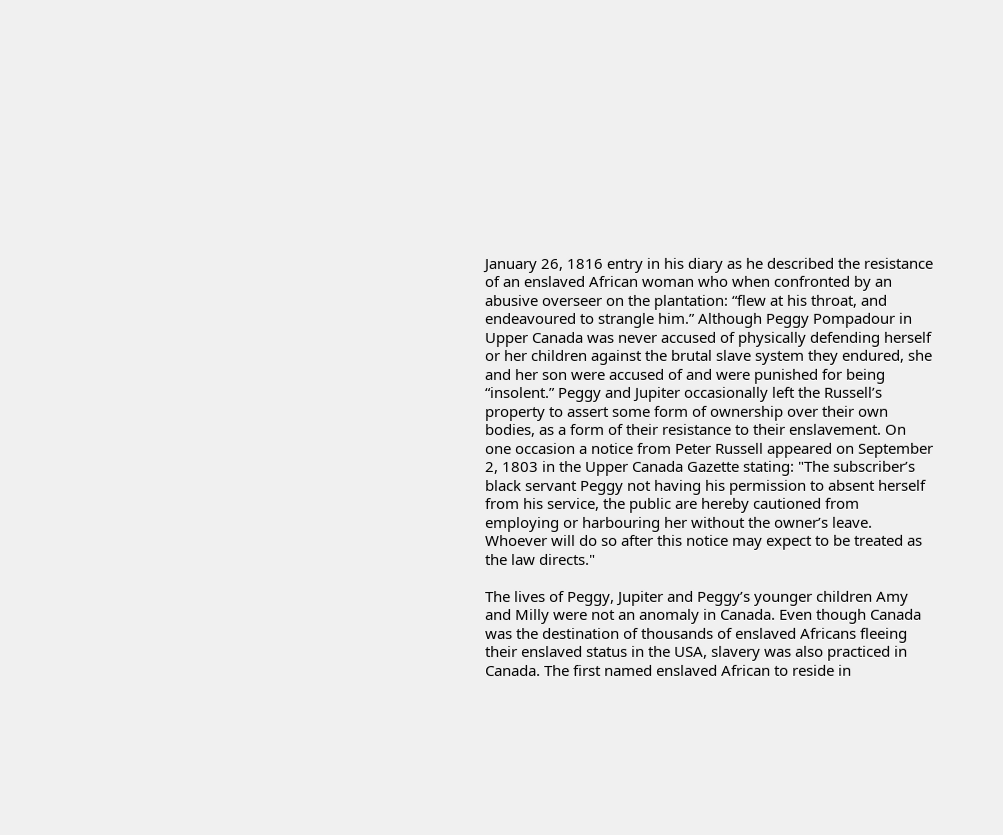January 26, 1816 entry in his diary as he described the resistance of an enslaved African woman who when confronted by an abusive overseer on the plantation: “flew at his throat, and endeavoured to strangle him.” Although Peggy Pompadour in Upper Canada was never accused of physically defending herself or her children against the brutal slave system they endured, she and her son were accused of and were punished for being “insolent.” Peggy and Jupiter occasionally left the Russell’s property to assert some form of ownership over their own bodies, as a form of their resistance to their enslavement. On one occasion a notice from Peter Russell appeared on September 2, 1803 in the Upper Canada Gazette stating: "The subscriber’s black servant Peggy not having his permission to absent herself from his service, the public are hereby cautioned from employing or harbouring her without the owner’s leave. Whoever will do so after this notice may expect to be treated as the law directs."

The lives of Peggy, Jupiter and Peggy’s younger children Amy and Milly were not an anomaly in Canada. Even though Canada was the destination of thousands of enslaved Africans fleeing their enslaved status in the USA, slavery was also practiced in Canada. The first named enslaved African to reside in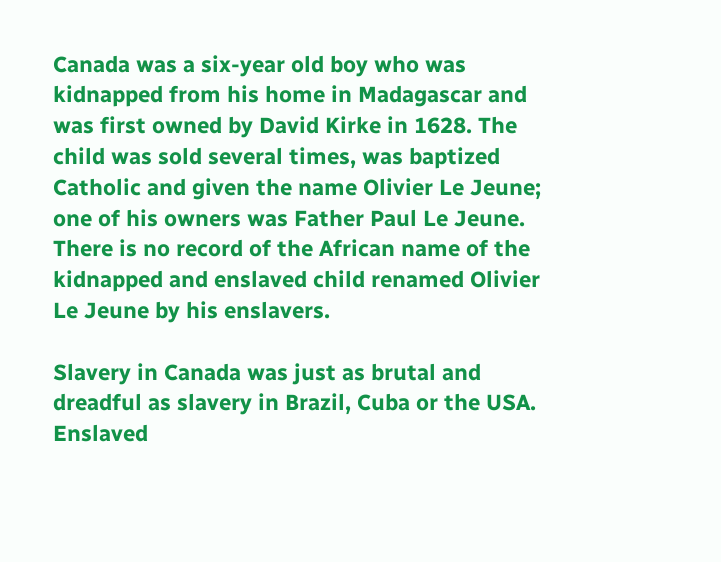Canada was a six-year old boy who was kidnapped from his home in Madagascar and was first owned by David Kirke in 1628. The child was sold several times, was baptized Catholic and given the name Olivier Le Jeune; one of his owners was Father Paul Le Jeune. There is no record of the African name of the kidnapped and enslaved child renamed Olivier Le Jeune by his enslavers.

Slavery in Canada was just as brutal and dreadful as slavery in Brazil, Cuba or the USA. Enslaved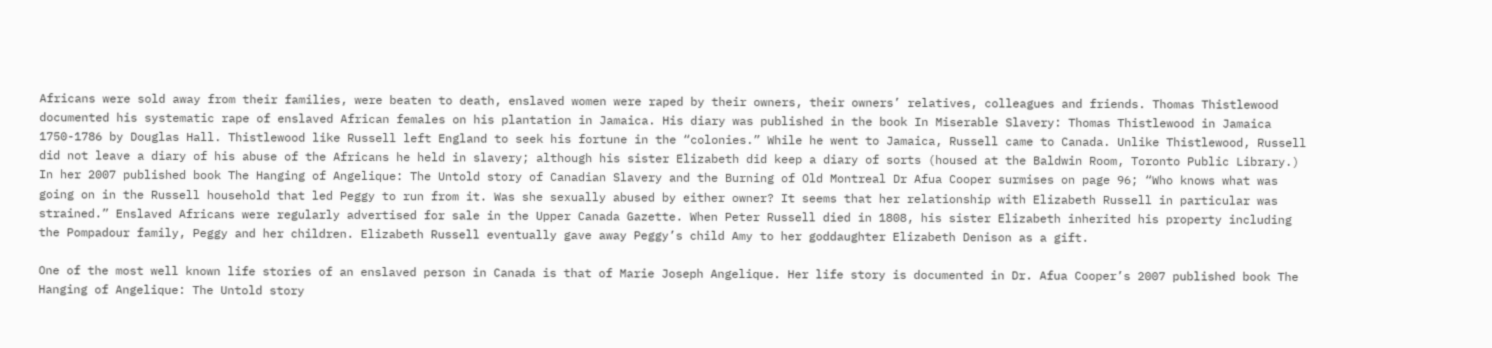Africans were sold away from their families, were beaten to death, enslaved women were raped by their owners, their owners’ relatives, colleagues and friends. Thomas Thistlewood documented his systematic rape of enslaved African females on his plantation in Jamaica. His diary was published in the book In Miserable Slavery: Thomas Thistlewood in Jamaica 1750-1786 by Douglas Hall. Thistlewood like Russell left England to seek his fortune in the “colonies.” While he went to Jamaica, Russell came to Canada. Unlike Thistlewood, Russell did not leave a diary of his abuse of the Africans he held in slavery; although his sister Elizabeth did keep a diary of sorts (housed at the Baldwin Room, Toronto Public Library.) In her 2007 published book The Hanging of Angelique: The Untold story of Canadian Slavery and the Burning of Old Montreal Dr Afua Cooper surmises on page 96; “Who knows what was going on in the Russell household that led Peggy to run from it. Was she sexually abused by either owner? It seems that her relationship with Elizabeth Russell in particular was strained.” Enslaved Africans were regularly advertised for sale in the Upper Canada Gazette. When Peter Russell died in 1808, his sister Elizabeth inherited his property including the Pompadour family, Peggy and her children. Elizabeth Russell eventually gave away Peggy’s child Amy to her goddaughter Elizabeth Denison as a gift.

One of the most well known life stories of an enslaved person in Canada is that of Marie Joseph Angelique. Her life story is documented in Dr. Afua Cooper’s 2007 published book The Hanging of Angelique: The Untold story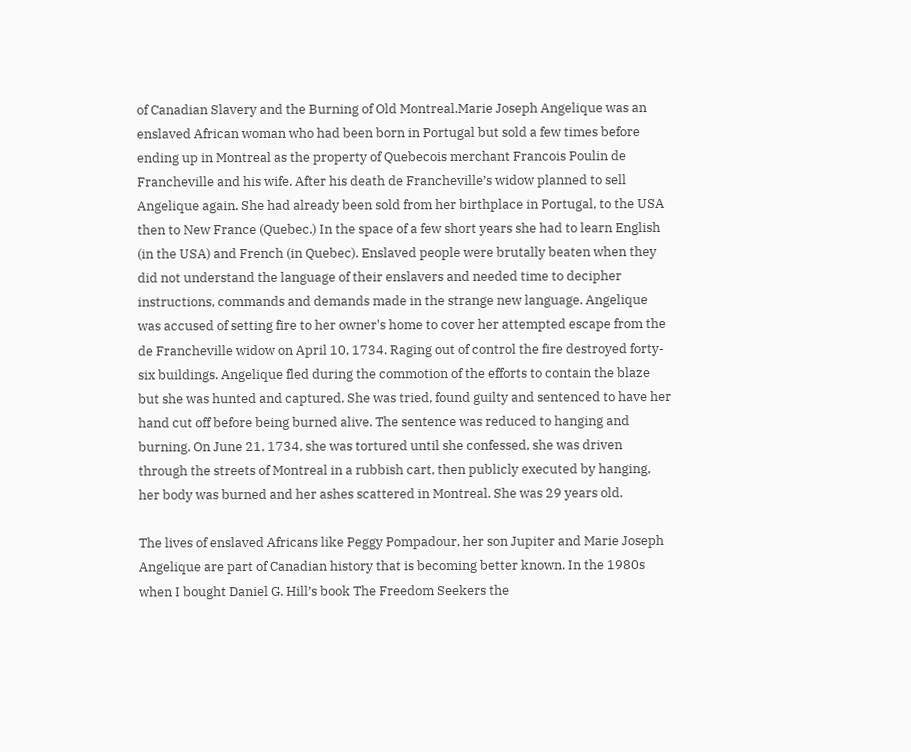of Canadian Slavery and the Burning of Old Montreal.Marie Joseph Angelique was an enslaved African woman who had been born in Portugal but sold a few times before ending up in Montreal as the property of Quebecois merchant Francois Poulin de Francheville and his wife. After his death de Francheville’s widow planned to sell Angelique again. She had already been sold from her birthplace in Portugal, to the USA then to New France (Quebec.) In the space of a few short years she had to learn English (in the USA) and French (in Quebec). Enslaved people were brutally beaten when they did not understand the language of their enslavers and needed time to decipher instructions, commands and demands made in the strange new language. Angelique was accused of setting fire to her owner's home to cover her attempted escape from the de Francheville widow on April 10, 1734. Raging out of control the fire destroyed forty-six buildings. Angelique fled during the commotion of the efforts to contain the blaze but she was hunted and captured. She was tried, found guilty and sentenced to have her hand cut off before being burned alive. The sentence was reduced to hanging and burning. On June 21, 1734, she was tortured until she confessed, she was driven through the streets of Montreal in a rubbish cart, then publicly executed by hanging, her body was burned and her ashes scattered in Montreal. She was 29 years old.

The lives of enslaved Africans like Peggy Pompadour, her son Jupiter and Marie Joseph Angelique are part of Canadian history that is becoming better known. In the 1980s when I bought Daniel G. Hill’s book The Freedom Seekers the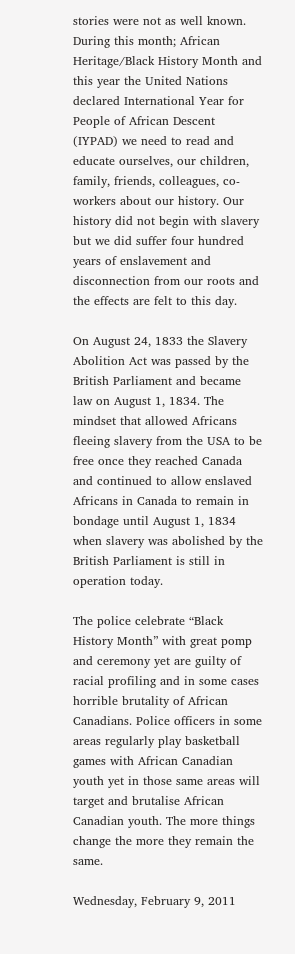stories were not as well known. During this month; African Heritage/Black History Month and this year the United Nations declared International Year for People of African Descent (IYPAD) we need to read and educate ourselves, our children, family, friends, colleagues, co-workers about our history. Our history did not begin with slavery but we did suffer four hundred years of enslavement and disconnection from our roots and the effects are felt to this day.

On August 24, 1833 the Slavery Abolition Act was passed by the British Parliament and became law on August 1, 1834. The mindset that allowed Africans fleeing slavery from the USA to be free once they reached Canada and continued to allow enslaved Africans in Canada to remain in bondage until August 1, 1834 when slavery was abolished by the British Parliament is still in operation today.

The police celebrate “Black History Month” with great pomp and ceremony yet are guilty of racial profiling and in some cases horrible brutality of African Canadians. Police officers in some areas regularly play basketball games with African Canadian youth yet in those same areas will target and brutalise African Canadian youth. The more things change the more they remain the same.

Wednesday, February 9, 2011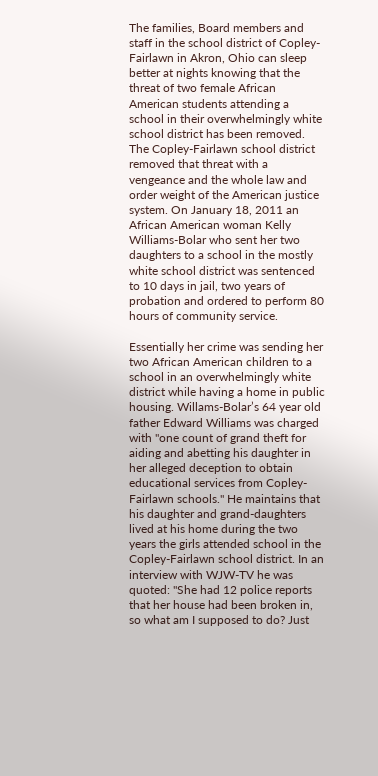The families, Board members and staff in the school district of Copley-Fairlawn in Akron, Ohio can sleep better at nights knowing that the threat of two female African American students attending a school in their overwhelmingly white school district has been removed. The Copley-Fairlawn school district removed that threat with a vengeance and the whole law and order weight of the American justice system. On January 18, 2011 an African American woman Kelly Williams-Bolar who sent her two daughters to a school in the mostly white school district was sentenced to 10 days in jail, two years of probation and ordered to perform 80 hours of community service.

Essentially her crime was sending her two African American children to a school in an overwhelmingly white district while having a home in public housing. Willams-Bolar’s 64 year old father Edward Williams was charged with "one count of grand theft for aiding and abetting his daughter in her alleged deception to obtain educational services from Copley-Fairlawn schools." He maintains that his daughter and grand-daughters lived at his home during the two years the girls attended school in the Copley-Fairlawn school district. In an interview with WJW-TV he was quoted: "She had 12 police reports that her house had been broken in, so what am I supposed to do? Just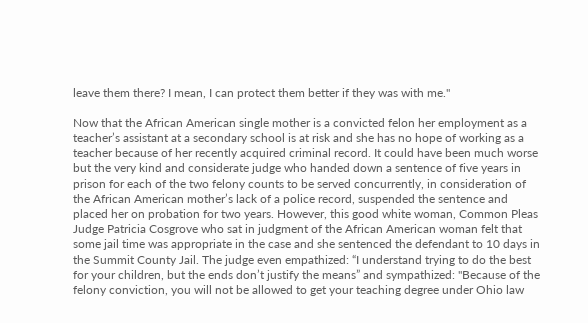leave them there? I mean, I can protect them better if they was with me."

Now that the African American single mother is a convicted felon her employment as a teacher’s assistant at a secondary school is at risk and she has no hope of working as a teacher because of her recently acquired criminal record. It could have been much worse but the very kind and considerate judge who handed down a sentence of five years in prison for each of the two felony counts to be served concurrently, in consideration of the African American mother’s lack of a police record, suspended the sentence and placed her on probation for two years. However, this good white woman, Common Pleas Judge Patricia Cosgrove who sat in judgment of the African American woman felt that some jail time was appropriate in the case and she sentenced the defendant to 10 days in the Summit County Jail. The judge even empathized: “I understand trying to do the best for your children, but the ends don’t justify the means” and sympathized: "Because of the felony conviction, you will not be allowed to get your teaching degree under Ohio law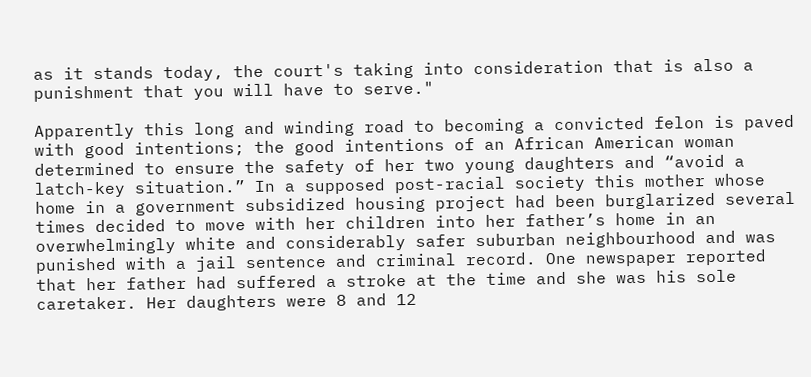as it stands today, the court's taking into consideration that is also a punishment that you will have to serve."

Apparently this long and winding road to becoming a convicted felon is paved with good intentions; the good intentions of an African American woman determined to ensure the safety of her two young daughters and “avoid a latch-key situation.” In a supposed post-racial society this mother whose home in a government subsidized housing project had been burglarized several times decided to move with her children into her father’s home in an overwhelmingly white and considerably safer suburban neighbourhood and was punished with a jail sentence and criminal record. One newspaper reported that her father had suffered a stroke at the time and she was his sole caretaker. Her daughters were 8 and 12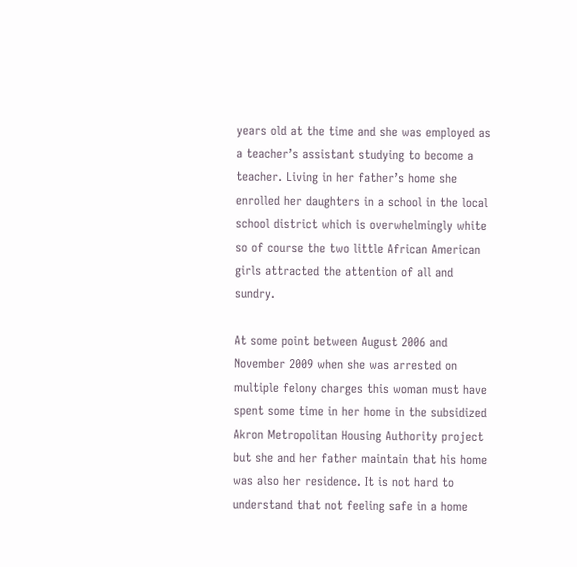years old at the time and she was employed as a teacher’s assistant studying to become a teacher. Living in her father’s home she enrolled her daughters in a school in the local school district which is overwhelmingly white so of course the two little African American girls attracted the attention of all and sundry.

At some point between August 2006 and November 2009 when she was arrested on multiple felony charges this woman must have spent some time in her home in the subsidized Akron Metropolitan Housing Authority project but she and her father maintain that his home was also her residence. It is not hard to understand that not feeling safe in a home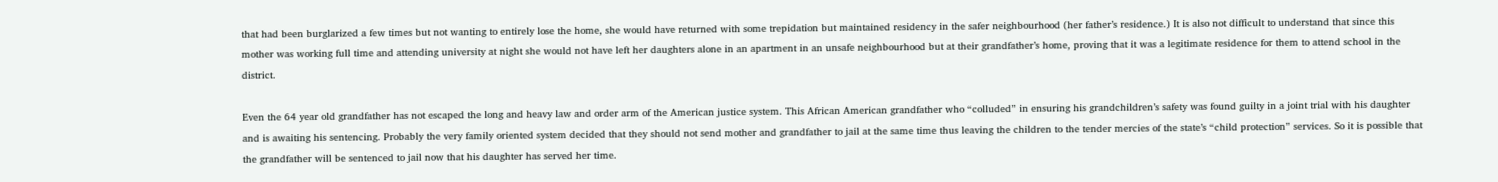that had been burglarized a few times but not wanting to entirely lose the home, she would have returned with some trepidation but maintained residency in the safer neighbourhood (her father’s residence.) It is also not difficult to understand that since this mother was working full time and attending university at night she would not have left her daughters alone in an apartment in an unsafe neighbourhood but at their grandfather’s home, proving that it was a legitimate residence for them to attend school in the district.

Even the 64 year old grandfather has not escaped the long and heavy law and order arm of the American justice system. This African American grandfather who “colluded” in ensuring his grandchildren’s safety was found guilty in a joint trial with his daughter and is awaiting his sentencing. Probably the very family oriented system decided that they should not send mother and grandfather to jail at the same time thus leaving the children to the tender mercies of the state’s “child protection” services. So it is possible that the grandfather will be sentenced to jail now that his daughter has served her time.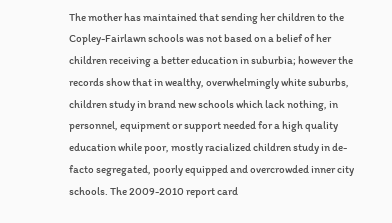The mother has maintained that sending her children to the Copley-Fairlawn schools was not based on a belief of her children receiving a better education in suburbia; however the records show that in wealthy, overwhelmingly white suburbs, children study in brand new schools which lack nothing, in personnel, equipment or support needed for a high quality education while poor, mostly racialized children study in de-facto segregated, poorly equipped and overcrowded inner city schools. The 2009-2010 report card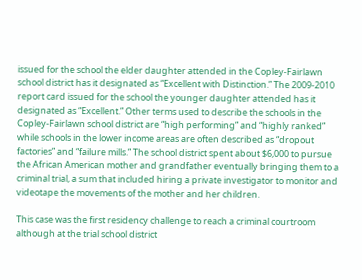issued for the school the elder daughter attended in the Copley-Fairlawn school district has it designated as “Excellent with Distinction.” The 2009-2010 report card issued for the school the younger daughter attended has it designated as “Excellent.” Other terms used to describe the schools in the Copley-Fairlawn school district are “high performing” and “highly ranked” while schools in the lower income areas are often described as “dropout factories” and “failure mills.” The school district spent about $6,000 to pursue the African American mother and grandfather eventually bringing them to a criminal trial, a sum that included hiring a private investigator to monitor and videotape the movements of the mother and her children.

This case was the first residency challenge to reach a criminal courtroom although at the trial school district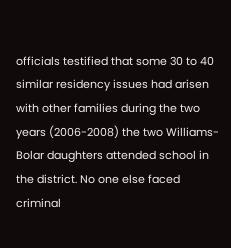officials testified that some 30 to 40 similar residency issues had arisen with other families during the two years (2006-2008) the two Williams-Bolar daughters attended school in the district. No one else faced criminal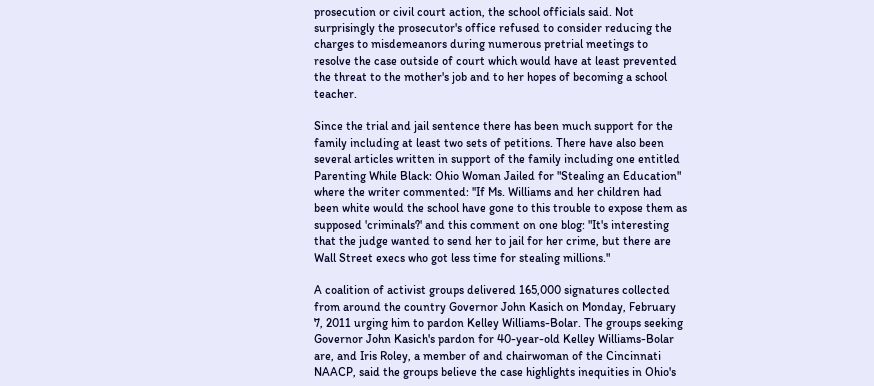prosecution or civil court action, the school officials said. Not surprisingly the prosecutor's office refused to consider reducing the charges to misdemeanors during numerous pretrial meetings to resolve the case outside of court which would have at least prevented the threat to the mother's job and to her hopes of becoming a school teacher.

Since the trial and jail sentence there has been much support for the family including at least two sets of petitions. There have also been several articles written in support of the family including one entitled Parenting While Black: Ohio Woman Jailed for "Stealing an Education" where the writer commented: ''If Ms. Williams and her children had been white would the school have gone to this trouble to expose them as supposed 'criminals?' and this comment on one blog: "It's interesting that the judge wanted to send her to jail for her crime, but there are Wall Street execs who got less time for stealing millions."

A coalition of activist groups delivered 165,000 signatures collected from around the country Governor John Kasich on Monday, February 7, 2011 urging him to pardon Kelley Williams-Bolar. The groups seeking Governor John Kasich's pardon for 40-year-old Kelley Williams-Bolar are, and Iris Roley, a member of and chairwoman of the Cincinnati NAACP, said the groups believe the case highlights inequities in Ohio's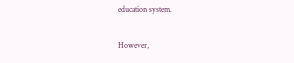education system.

However,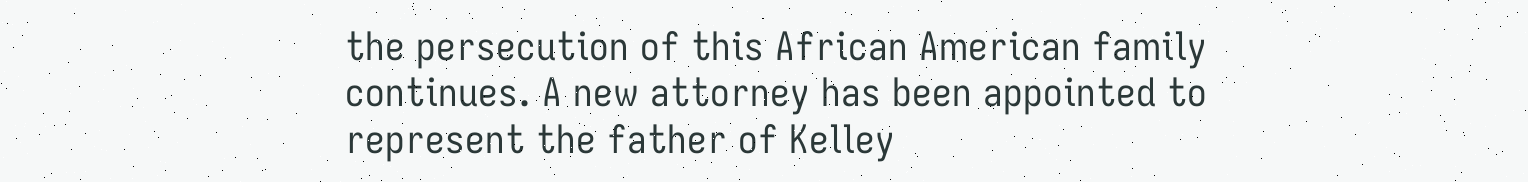the persecution of this African American family continues. A new attorney has been appointed to represent the father of Kelley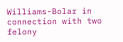Williams-Bolar in connection with two felony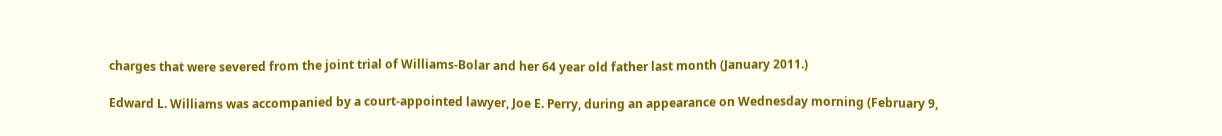charges that were severed from the joint trial of Williams-Bolar and her 64 year old father last month (January 2011.)

Edward L. Williams was accompanied by a court-appointed lawyer, Joe E. Perry, during an appearance on Wednesday morning (February 9,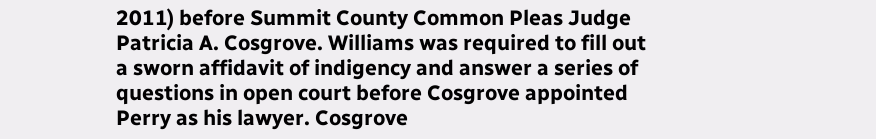2011) before Summit County Common Pleas Judge Patricia A. Cosgrove. Williams was required to fill out a sworn affidavit of indigency and answer a series of questions in open court before Cosgrove appointed Perry as his lawyer. Cosgrove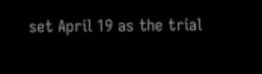set April 19 as the trial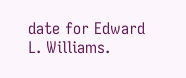date for Edward L. Williams.